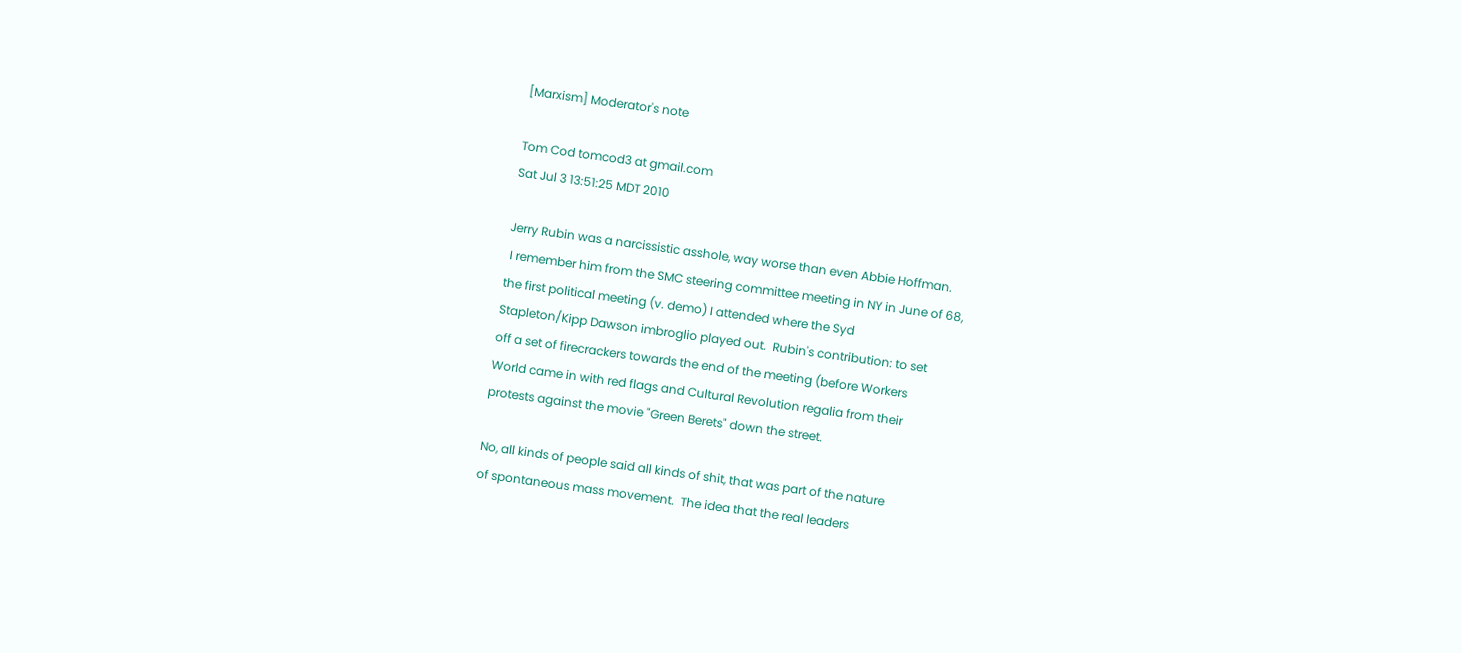[Marxism] Moderator's note

Tom Cod tomcod3 at gmail.com
Sat Jul 3 13:51:25 MDT 2010

Jerry Rubin was a narcissistic asshole, way worse than even Abbie Hoffman.
 I remember him from the SMC steering committee meeting in NY in June of 68,
the first political meeting (v. demo) I attended where the Syd
Stapleton/Kipp Dawson imbroglio played out.  Rubin's contribution: to set
off a set of firecrackers towards the end of the meeting (before Workers
World came in with red flags and Cultural Revolution regalia from their
protests against the movie "Green Berets" down the street.

No, all kinds of people said all kinds of shit, that was part of the nature
of spontaneous mass movement.  The idea that the real leaders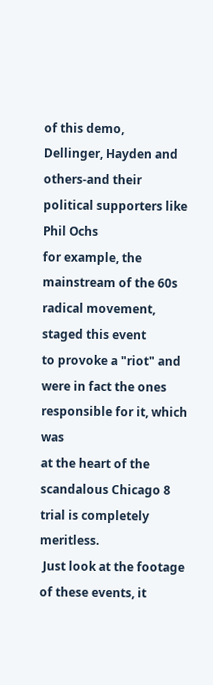of this demo,
Dellinger, Hayden and others-and their political supporters like Phil Ochs
for example, the mainstream of the 60s radical movement, staged this event
to provoke a "riot" and were in fact the ones responsible for it, which was
at the heart of the scandalous Chicago 8 trial is completely meritless.
 Just look at the footage of these events, it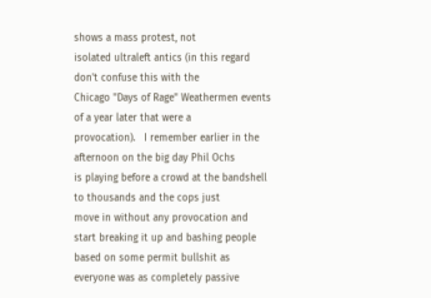shows a mass protest, not
isolated ultraleft antics (in this regard don't confuse this with the
Chicago "Days of Rage" Weathermen events of a year later that were a
provocation).   I remember earlier in the afternoon on the big day Phil Ochs
is playing before a crowd at the bandshell to thousands and the cops just
move in without any provocation and start breaking it up and bashing people
based on some permit bullshit as everyone was as completely passive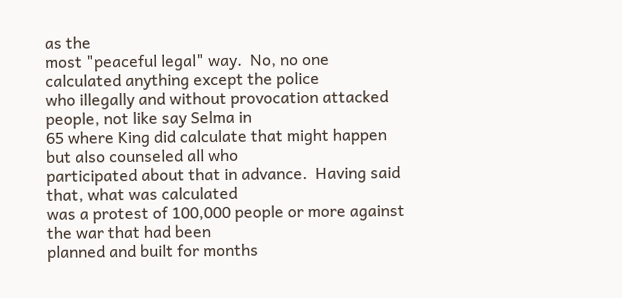as the
most "peaceful legal" way.  No, no one calculated anything except the police
who illegally and without provocation attacked people, not like say Selma in
65 where King did calculate that might happen but also counseled all who
participated about that in advance.  Having said that, what was calculated
was a protest of 100,000 people or more against the war that had been
planned and built for months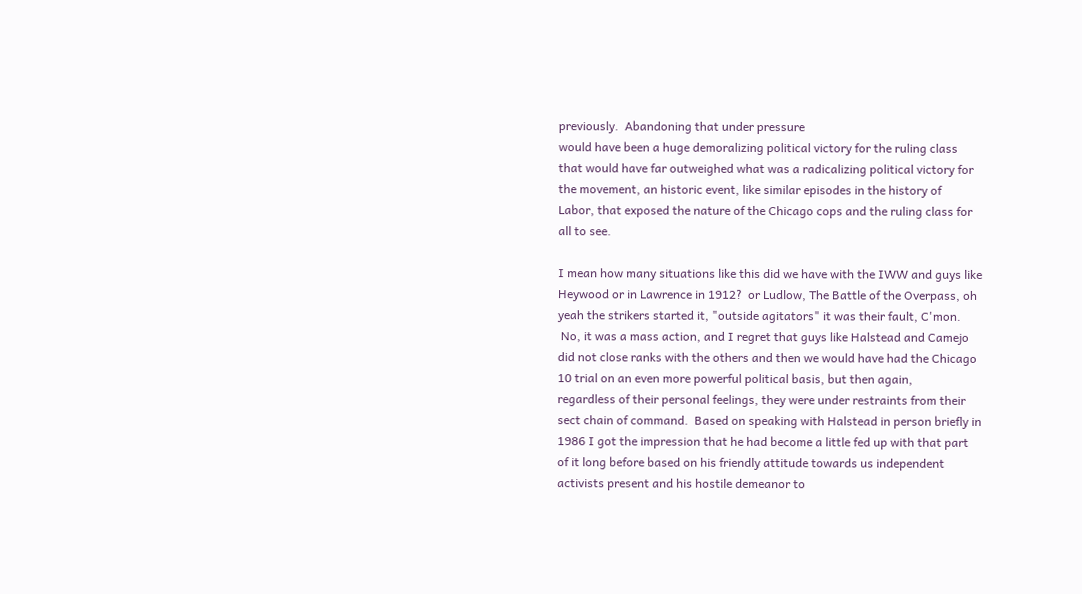previously.  Abandoning that under pressure
would have been a huge demoralizing political victory for the ruling class
that would have far outweighed what was a radicalizing political victory for
the movement, an historic event, like similar episodes in the history of
Labor, that exposed the nature of the Chicago cops and the ruling class for
all to see.

I mean how many situations like this did we have with the IWW and guys like
Heywood or in Lawrence in 1912?  or Ludlow, The Battle of the Overpass, oh
yeah the strikers started it, "outside agitators" it was their fault, C'mon.
 No, it was a mass action, and I regret that guys like Halstead and Camejo
did not close ranks with the others and then we would have had the Chicago
10 trial on an even more powerful political basis, but then again,
regardless of their personal feelings, they were under restraints from their
sect chain of command.  Based on speaking with Halstead in person briefly in
1986 I got the impression that he had become a little fed up with that part
of it long before based on his friendly attitude towards us independent
activists present and his hostile demeanor to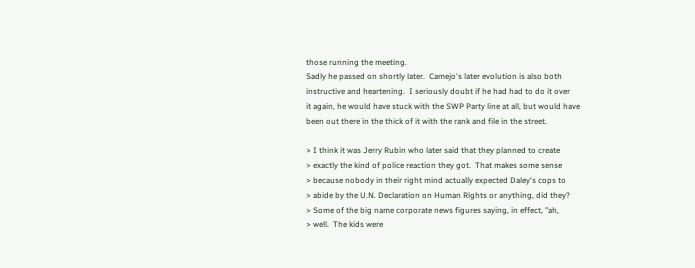those running the meeting.
Sadly he passed on shortly later.  Camejo's later evolution is also both
instructive and heartening.  I seriously doubt if he had had to do it over
it again, he would have stuck with the SWP Party line at all, but would have
been out there in the thick of it with the rank and file in the street.

> I think it was Jerry Rubin who later said that they planned to create
> exactly the kind of police reaction they got.  That makes some sense
> because nobody in their right mind actually expected Daley's cops to
> abide by the U.N. Declaration on Human Rights or anything, did they?
> Some of the big name corporate news figures saying, in effect, "ah,
> well.  The kids were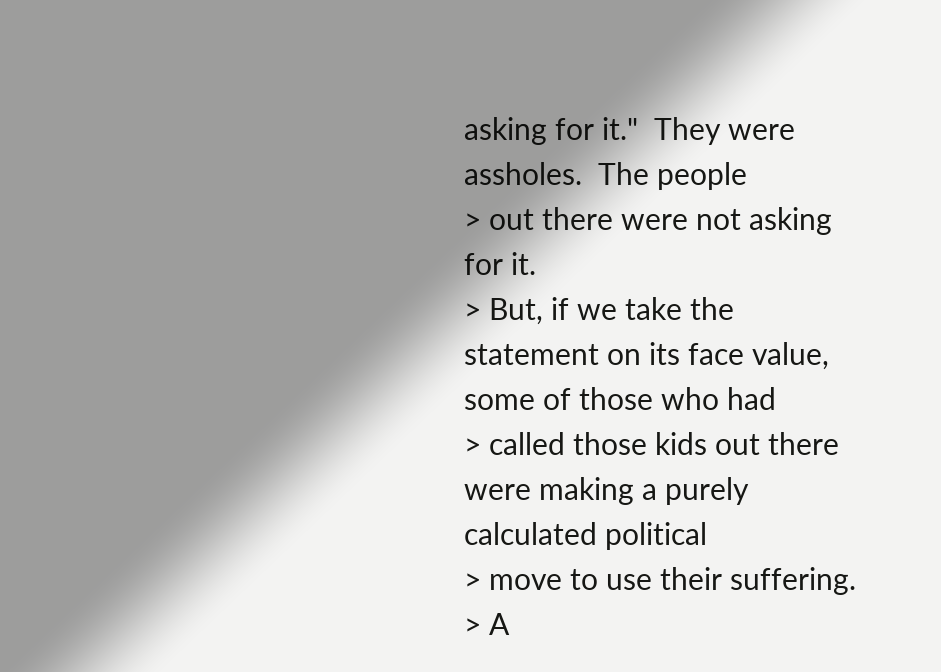asking for it."  They were assholes.  The people
> out there were not asking for it.
> But, if we take the statement on its face value, some of those who had
> called those kids out there were making a purely calculated political
> move to use their suffering.
> A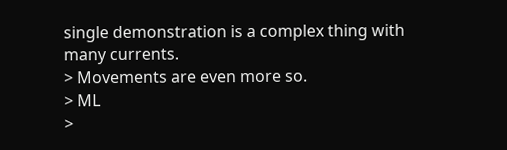single demonstration is a complex thing with many currents.
> Movements are even more so.
> ML
>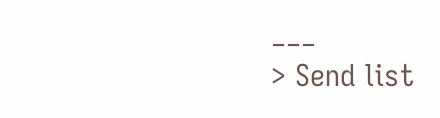___
> Send list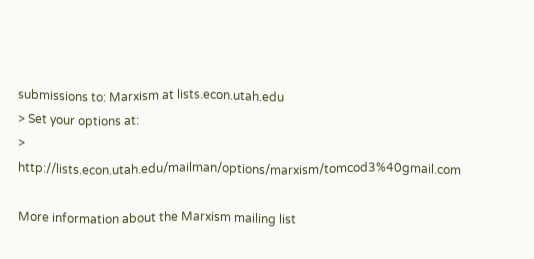submissions to: Marxism at lists.econ.utah.edu
> Set your options at:
> http://lists.econ.utah.edu/mailman/options/marxism/tomcod3%40gmail.com

More information about the Marxism mailing list